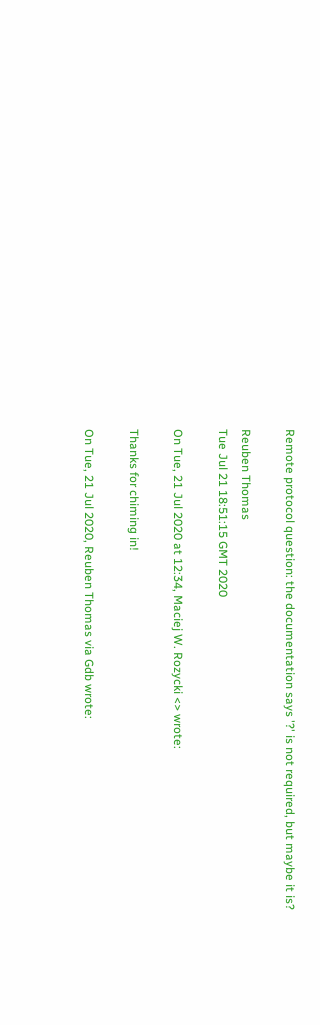Remote protocol question: the documentation says '?' is not required, but maybe it is?

Reuben Thomas
Tue Jul 21 18:51:15 GMT 2020

On Tue, 21 Jul 2020 at 12:34, Maciej W. Rozycki <> wrote:

Thanks for chiming in!

On Tue, 21 Jul 2020, Reuben Thomas via Gdb wrote: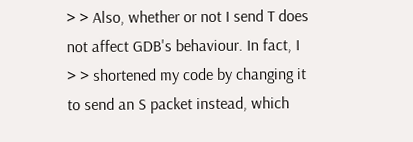> > Also, whether or not I send T does not affect GDB's behaviour. In fact, I
> > shortened my code by changing it to send an S packet instead, which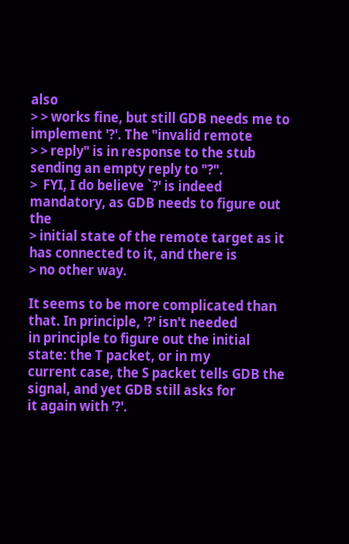also
> > works fine, but still GDB needs me to implement '?'. The "invalid remote
> > reply" is in response to the stub sending an empty reply to "?".
>  FYI, I do believe `?' is indeed mandatory, as GDB needs to figure out the
> initial state of the remote target as it has connected to it, and there is
> no other way.

It seems to be more complicated than that. In principle, '?' isn't needed
in principle to figure out the initial state: the T packet, or in my
current case, the S packet tells GDB the signal, and yet GDB still asks for
it again with '?'.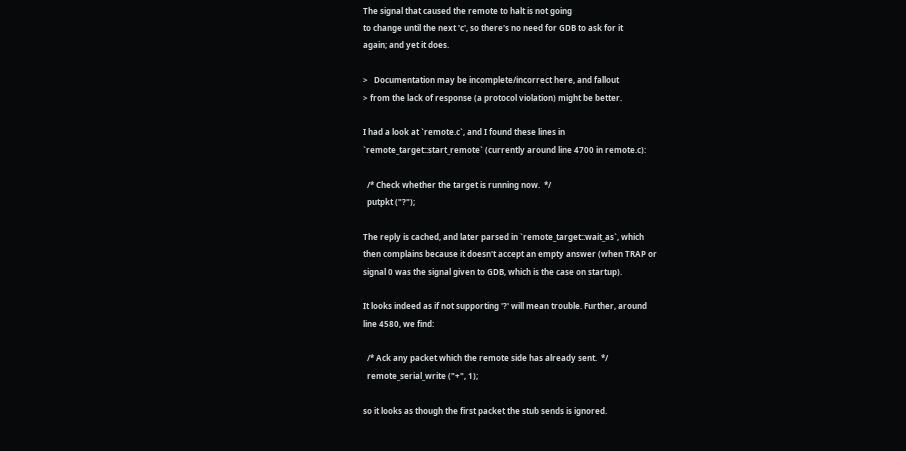The signal that caused the remote to halt is not going
to change until the next 'c', so there's no need for GDB to ask for it
again; and yet it does.

>   Documentation may be incomplete/incorrect here, and fallout
> from the lack of response (a protocol violation) might be better.

I had a look at `remote.c`, and I found these lines in
`remote_target::start_remote` (currently around line 4700 in remote.c):

  /* Check whether the target is running now.  */
  putpkt ("?");

The reply is cached, and later parsed in `remote_target::wait_as`, which
then complains because it doesn't accept an empty answer (when TRAP or
signal 0 was the signal given to GDB, which is the case on startup).

It looks indeed as if not supporting '?' will mean trouble. Further, around
line 4580, we find:

  /* Ack any packet which the remote side has already sent.  */
  remote_serial_write ("+", 1);

so it looks as though the first packet the stub sends is ignored.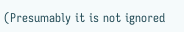(Presumably it is not ignored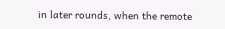in later rounds, when the remote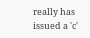really has
issued a 'c'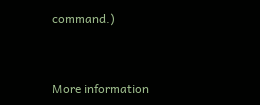command.)


More information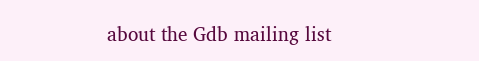about the Gdb mailing list